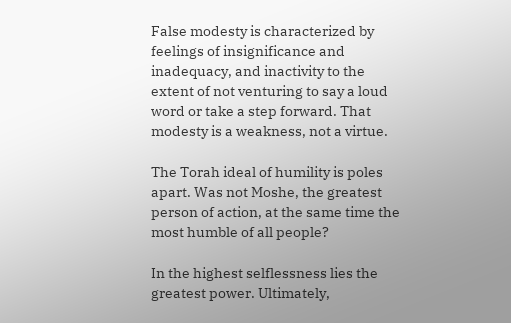False modesty is characterized by feelings of insignificance and inadequacy, and inactivity to the extent of not venturing to say a loud word or take a step forward. That modesty is a weakness, not a virtue.

The Torah ideal of humility is poles apart. Was not Moshe, the greatest person of action, at the same time the most humble of all people?

In the highest selflessness lies the greatest power. Ultimately,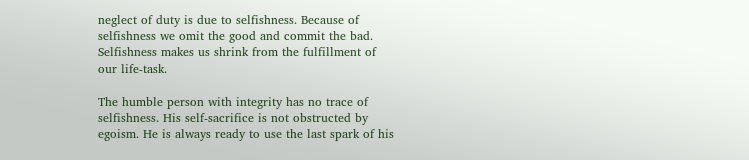neglect of duty is due to selfishness. Because of selfishness we omit the good and commit the bad. Selfishness makes us shrink from the fulfillment of our life-task.

The humble person with integrity has no trace of selfishness. His self-sacrifice is not obstructed by egoism. He is always ready to use the last spark of his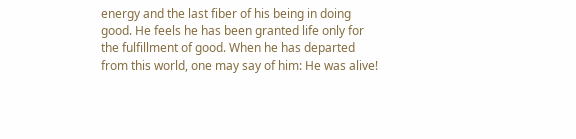energy and the last fiber of his being in doing good. He feels he has been granted life only for the fulfillment of good. When he has departed from this world, one may say of him: He was alive!